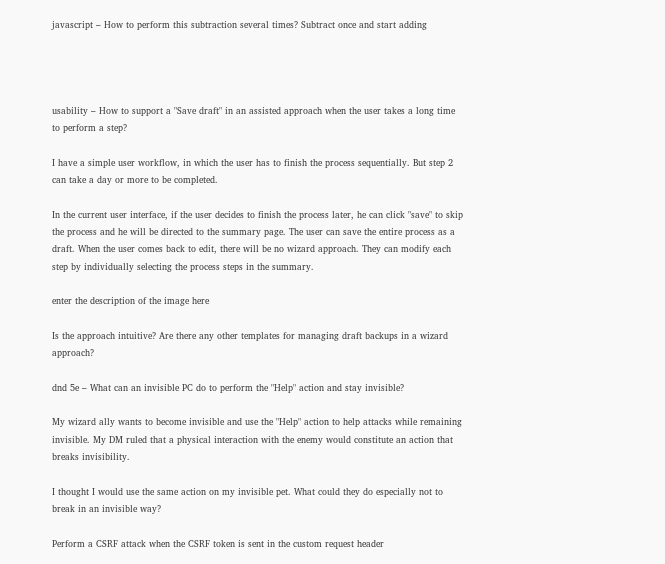javascript – How to perform this subtraction several times? Subtract once and start adding




usability – How to support a "Save draft" in an assisted approach when the user takes a long time to perform a step?

I have a simple user workflow, in which the user has to finish the process sequentially. But step 2 can take a day or more to be completed.

In the current user interface, if the user decides to finish the process later, he can click "save" to skip the process and he will be directed to the summary page. The user can save the entire process as a draft. When the user comes back to edit, there will be no wizard approach. They can modify each step by individually selecting the process steps in the summary.

enter the description of the image here

Is the approach intuitive? Are there any other templates for managing draft backups in a wizard approach?

dnd 5e – What can an invisible PC do to perform the "Help" action and stay invisible?

My wizard ally wants to become invisible and use the "Help" action to help attacks while remaining invisible. My DM ruled that a physical interaction with the enemy would constitute an action that breaks invisibility.

I thought I would use the same action on my invisible pet. What could they do especially not to break in an invisible way?

Perform a CSRF attack when the CSRF token is sent in the custom request header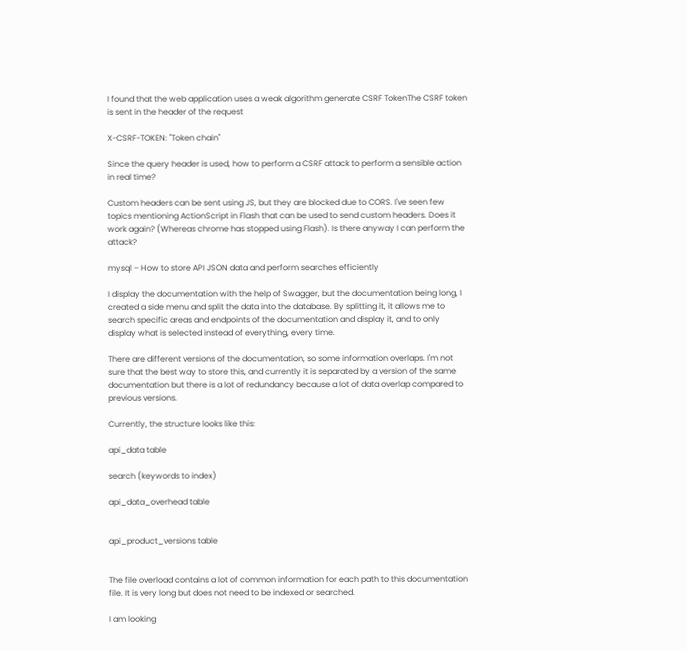I found that the web application uses a weak algorithm generate CSRF TokenThe CSRF token is sent in the header of the request

X-CSRF-TOKEN: "Token chain"

Since the query header is used, how to perform a CSRF attack to perform a sensible action in real time?

Custom headers can be sent using JS, but they are blocked due to CORS. I've seen few topics mentioning ActionScript in Flash that can be used to send custom headers. Does it work again? (Whereas chrome has stopped using Flash). Is there anyway I can perform the attack?

mysql – How to store API JSON data and perform searches efficiently

I display the documentation with the help of Swagger, but the documentation being long, I created a side menu and split the data into the database. By splitting it, it allows me to search specific areas and endpoints of the documentation and display it, and to only display what is selected instead of everything, every time.

There are different versions of the documentation, so some information overlaps. I'm not sure that the best way to store this, and currently it is separated by a version of the same documentation but there is a lot of redundancy because a lot of data overlap compared to previous versions.

Currently, the structure looks like this:

api_data table

search (keywords to index)

api_data_overhead table


api_product_versions table


The file overload contains a lot of common information for each path to this documentation file. It is very long but does not need to be indexed or searched.

I am looking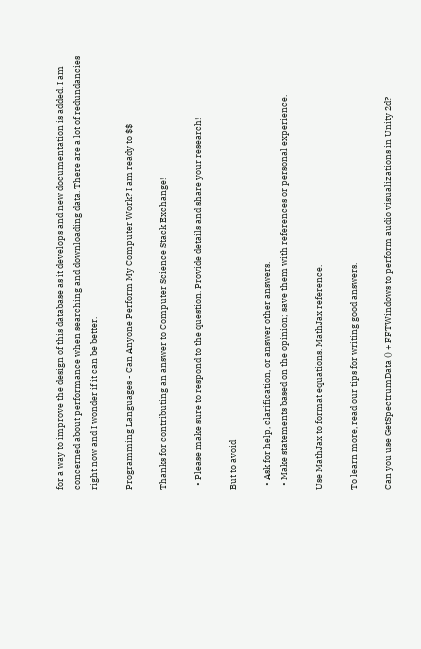for a way to improve the design of this database as it develops and new documentation is added. I am concerned about performance when searching and downloading data. There are a lot of redundancies right now and I wonder if it can be better.

Programming Languages - Can Anyone Perform My Computer Work? I am ready to $$

Thanks for contributing an answer to Computer Science Stack Exchange!

  • Please make sure to respond to the question. Provide details and share your research!

But to avoid

  • Ask for help, clarification, or answer other answers.
  • Make statements based on the opinion; save them with references or personal experience.

Use MathJax to format equations. MathJax reference.

To learn more, read our tips for writing good answers.

Can you use GetSpectrumData () + FFTWindows to perform audio visualizations in Unity 2d?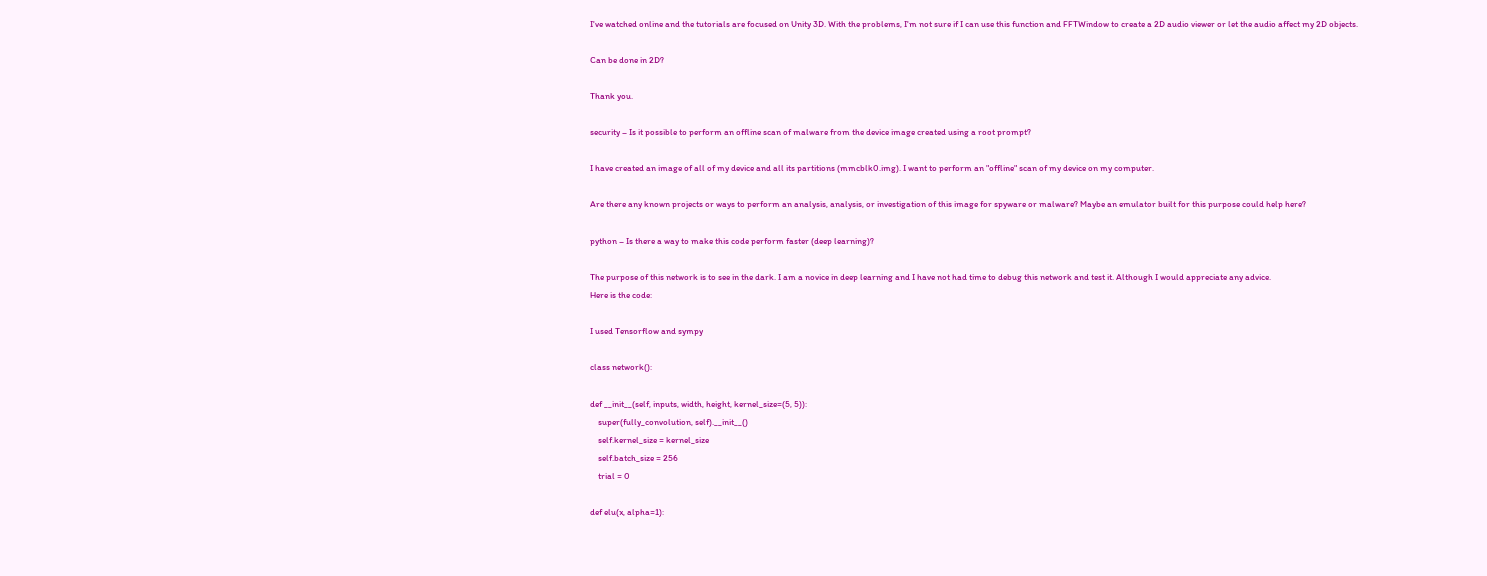I've watched online and the tutorials are focused on Unity 3D. With the problems, I'm not sure if I can use this function and FFTWindow to create a 2D audio viewer or let the audio affect my 2D objects.

Can be done in 2D?

Thank you.

security – Is it possible to perform an offline scan of malware from the device image created using a root prompt?

I have created an image of all of my device and all its partitions (mmcblk0.img). I want to perform an "offline" scan of my device on my computer.

Are there any known projects or ways to perform an analysis, analysis, or investigation of this image for spyware or malware? Maybe an emulator built for this purpose could help here?

python – Is there a way to make this code perform faster (deep learning)?

The purpose of this network is to see in the dark. I am a novice in deep learning and I have not had time to debug this network and test it. Although I would appreciate any advice.
Here is the code:

I used Tensorflow and sympy

class network():

def __init__(self, inputs, width, height, kernel_size=(5, 5)):
    super(fully_convolution, self).__init__()
    self.kernel_size = kernel_size
    self.batch_size = 256
    trial = 0

def elu(x, alpha=1):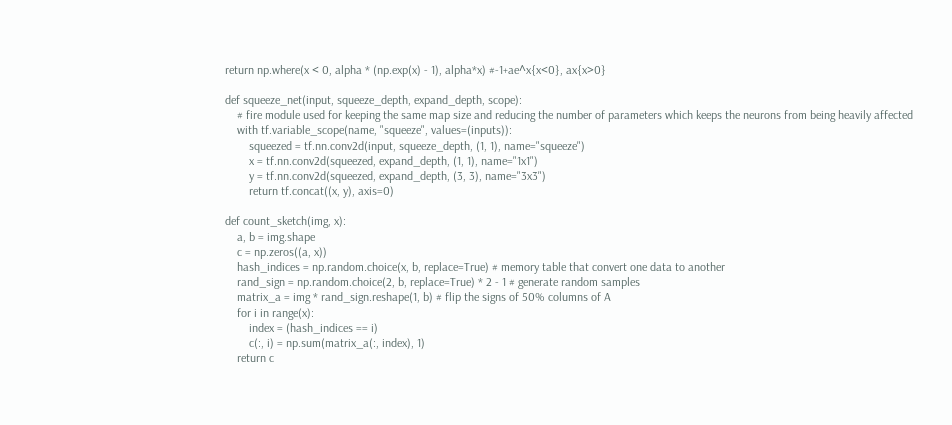return np.where(x < 0, alpha * (np.exp(x) - 1), alpha*x) #-1+ae^x{x<0}, ax{x>0}

def squeeze_net(input, squeeze_depth, expand_depth, scope):
    # fire module used for keeping the same map size and reducing the number of parameters which keeps the neurons from being heavily affected
    with tf.variable_scope(name, "squeeze", values=(inputs)):
        squeezed = tf.nn.conv2d(input, squeeze_depth, (1, 1), name="squeeze")
        x = tf.nn.conv2d(squeezed, expand_depth, (1, 1), name="1x1")
        y = tf.nn.conv2d(squeezed, expand_depth, (3, 3), name="3x3")
        return tf.concat((x, y), axis=0)

def count_sketch(img, x):
    a, b = img.shape
    c = np.zeros((a, x))
    hash_indices = np.random.choice(x, b, replace=True) # memory table that convert one data to another
    rand_sign = np.random.choice(2, b, replace=True) * 2 - 1 # generate random samples
    matrix_a = img * rand_sign.reshape(1, b) # flip the signs of 50% columns of A
    for i in range(x):
        index = (hash_indices == i)
        c(:, i) = np.sum(matrix_a(:, index), 1)
    return c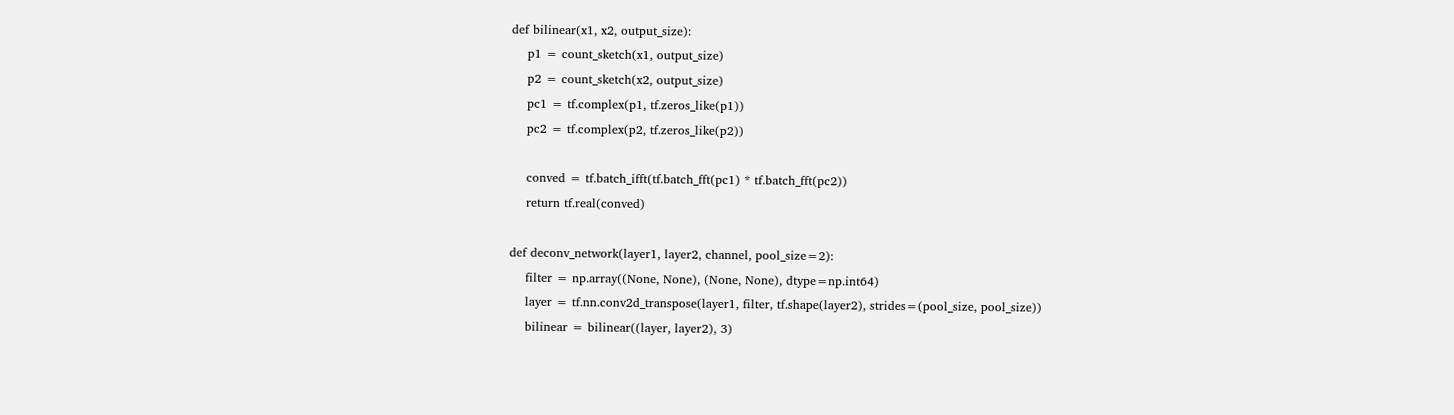def bilinear(x1, x2, output_size):
    p1 = count_sketch(x1, output_size)
    p2 = count_sketch(x2, output_size)
    pc1 = tf.complex(p1, tf.zeros_like(p1))
    pc2 = tf.complex(p2, tf.zeros_like(p2))

    conved = tf.batch_ifft(tf.batch_fft(pc1) * tf.batch_fft(pc2))
    return tf.real(conved)

def deconv_network(layer1, layer2, channel, pool_size=2):
    filter = np.array((None, None), (None, None), dtype=np.int64)
    layer = tf.nn.conv2d_transpose(layer1, filter, tf.shape(layer2), strides=(pool_size, pool_size))
    bilinear = bilinear((layer, layer2), 3)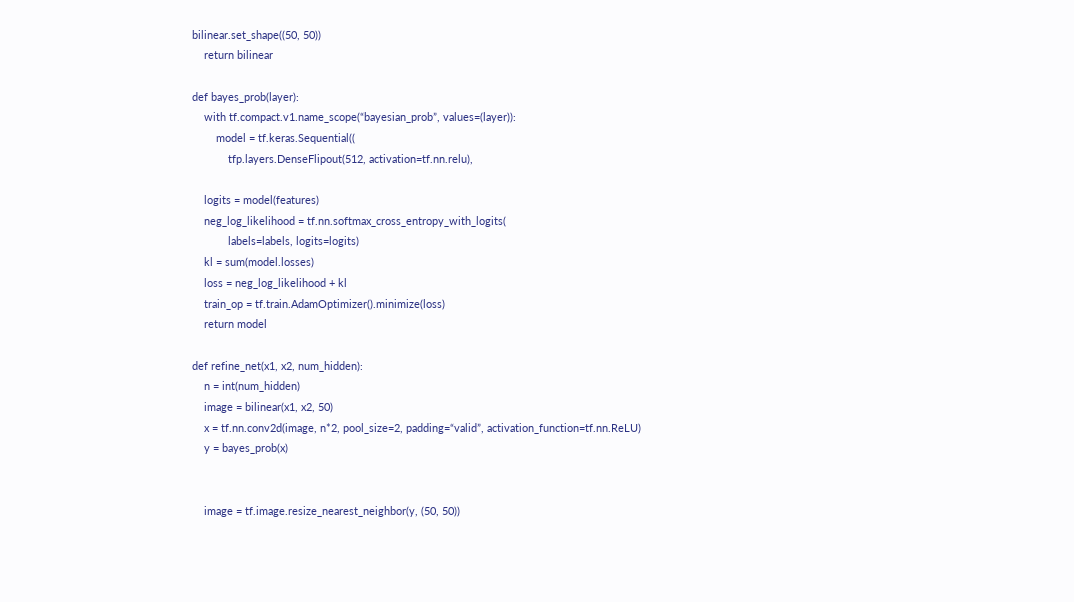bilinear.set_shape((50, 50))
    return bilinear

def bayes_prob(layer):
    with tf.compact.v1.name_scope(“bayesian_prob”, values=(layer)):
        model = tf.keras.Sequential((
            tfp.layers.DenseFlipout(512, activation=tf.nn.relu),

    logits = model(features)
    neg_log_likelihood = tf.nn.softmax_cross_entropy_with_logits(
            labels=labels, logits=logits)
    kl = sum(model.losses)
    loss = neg_log_likelihood + kl
    train_op = tf.train.AdamOptimizer().minimize(loss)
    return model

def refine_net(x1, x2, num_hidden):
    n = int(num_hidden)
    image = bilinear(x1, x2, 50)
    x = tf.nn.conv2d(image, n*2, pool_size=2, padding=“valid”, activation_function=tf.nn.ReLU)
    y = bayes_prob(x)


    image = tf.image.resize_nearest_neighbor(y, (50, 50))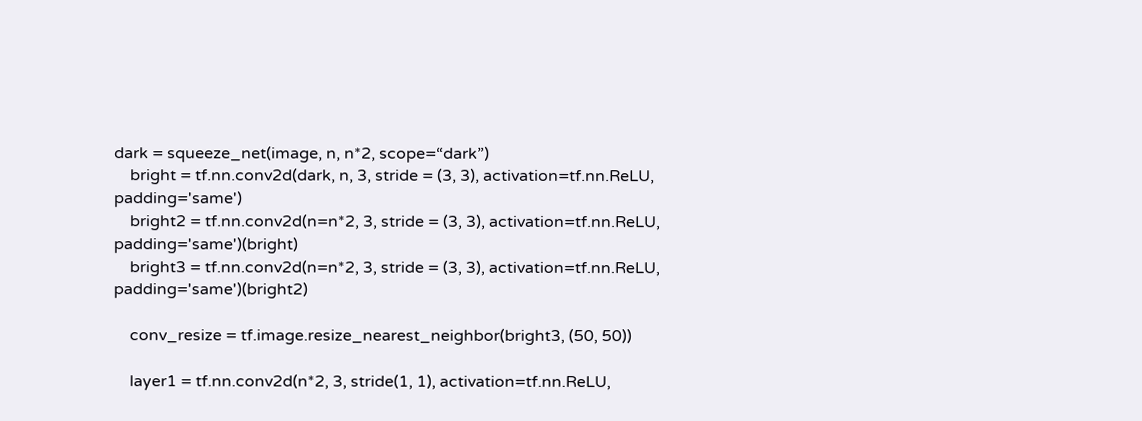dark = squeeze_net(image, n, n*2, scope=“dark”)
    bright = tf.nn.conv2d(dark, n, 3, stride = (3, 3), activation=tf.nn.ReLU, padding='same')
    bright2 = tf.nn.conv2d(n=n*2, 3, stride = (3, 3), activation=tf.nn.ReLU, padding='same')(bright)
    bright3 = tf.nn.conv2d(n=n*2, 3, stride = (3, 3), activation=tf.nn.ReLU, padding='same')(bright2)

    conv_resize = tf.image.resize_nearest_neighbor(bright3, (50, 50))

    layer1 = tf.nn.conv2d(n*2, 3, stride(1, 1), activation=tf.nn.ReLU,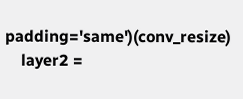padding='same')(conv_resize)
    layer2 =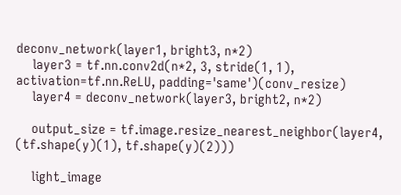deconv_network(layer1, bright3, n*2)
    layer3 = tf.nn.conv2d(n*2, 3, stride(1, 1), activation=tf.nn.ReLU, padding='same')(conv_resize)
    layer4 = deconv_network(layer3, bright2, n*2)

    output_size = tf.image.resize_nearest_neighbor(layer4, (tf.shape(y)(1), tf.shape(y)(2)))

    light_image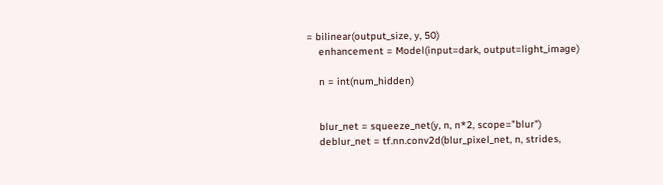= bilinear(output_size, y, 50)
    enhancement = Model(input=dark, output=light_image)

    n = int(num_hidden)


    blur_net = squeeze_net(y, n, n*2, scope="blur")
    deblur_net = tf.nn.conv2d(blur_pixel_net, n, strides,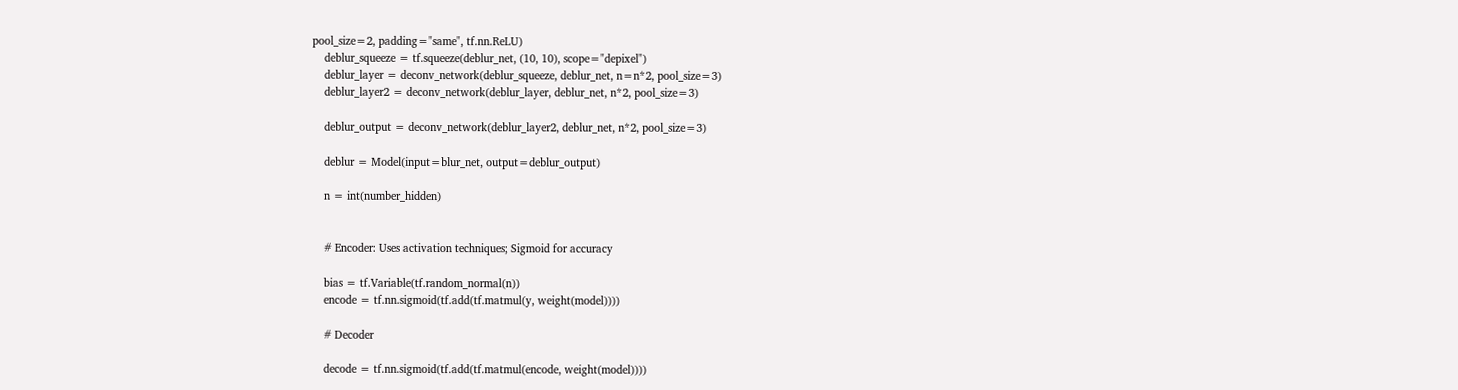pool_size=2, padding="same", tf.nn.ReLU)
    deblur_squeeze = tf.squeeze(deblur_net, (10, 10), scope="depixel")
    deblur_layer = deconv_network(deblur_squeeze, deblur_net, n=n*2, pool_size=3)
    deblur_layer2 = deconv_network(deblur_layer, deblur_net, n*2, pool_size=3)

    deblur_output = deconv_network(deblur_layer2, deblur_net, n*2, pool_size=3)

    deblur = Model(input=blur_net, output=deblur_output)

    n = int(number_hidden)


    # Encoder: Uses activation techniques; Sigmoid for accuracy

    bias = tf.Variable(tf.random_normal(n))
    encode = tf.nn.sigmoid(tf.add(tf.matmul(y, weight(model))))

    # Decoder

    decode = tf.nn.sigmoid(tf.add(tf.matmul(encode, weight(model))))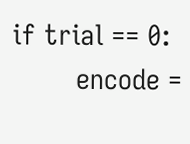if trial == 0:
        encode =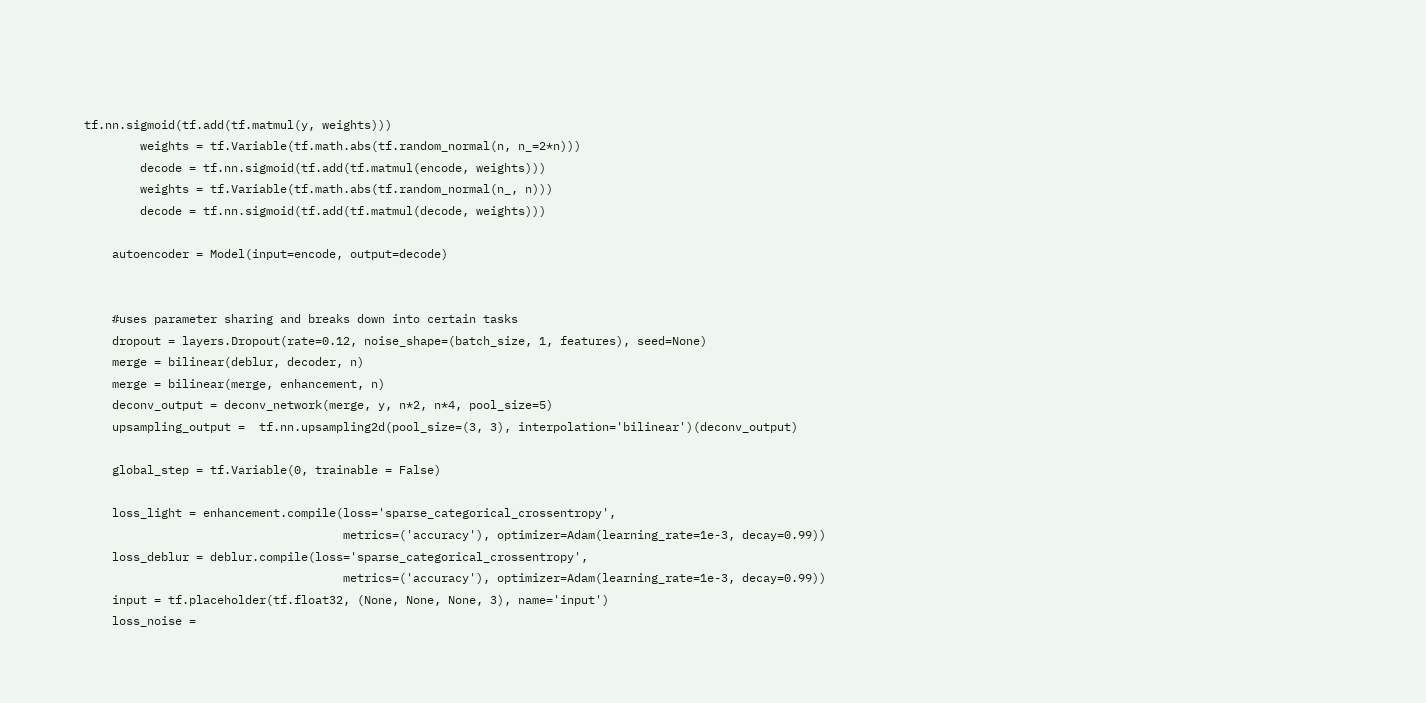tf.nn.sigmoid(tf.add(tf.matmul(y, weights)))
        weights = tf.Variable(tf.math.abs(tf.random_normal(n, n_=2*n)))
        decode = tf.nn.sigmoid(tf.add(tf.matmul(encode, weights)))
        weights = tf.Variable(tf.math.abs(tf.random_normal(n_, n)))
        decode = tf.nn.sigmoid(tf.add(tf.matmul(decode, weights)))

    autoencoder = Model(input=encode, output=decode)


    #uses parameter sharing and breaks down into certain tasks
    dropout = layers.Dropout(rate=0.12, noise_shape=(batch_size, 1, features), seed=None)
    merge = bilinear(deblur, decoder, n)
    merge = bilinear(merge, enhancement, n)
    deconv_output = deconv_network(merge, y, n*2, n*4, pool_size=5)
    upsampling_output =  tf.nn.upsampling2d(pool_size=(3, 3), interpolation='bilinear')(deconv_output)

    global_step = tf.Variable(0, trainable = False)

    loss_light = enhancement.compile(loss='sparse_categorical_crossentropy',
                                     metrics=('accuracy'), optimizer=Adam(learning_rate=1e-3, decay=0.99))
    loss_deblur = deblur.compile(loss='sparse_categorical_crossentropy',
                                     metrics=('accuracy'), optimizer=Adam(learning_rate=1e-3, decay=0.99))
    input = tf.placeholder(tf.float32, (None, None, None, 3), name='input')
    loss_noise =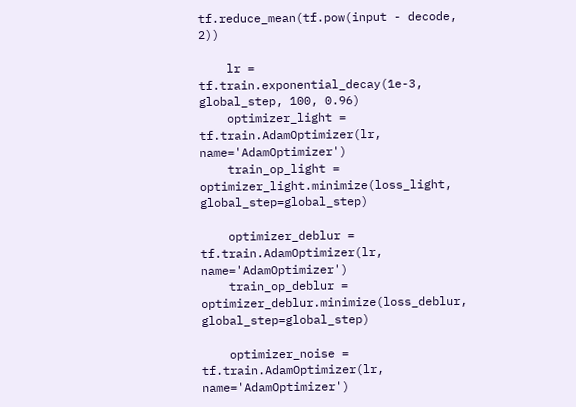tf.reduce_mean(tf.pow(input - decode, 2))

    lr = tf.train.exponential_decay(1e-3, global_step, 100, 0.96)
    optimizer_light = tf.train.AdamOptimizer(lr, name='AdamOptimizer')
    train_op_light = optimizer_light.minimize(loss_light, global_step=global_step)

    optimizer_deblur = tf.train.AdamOptimizer(lr, name='AdamOptimizer')
    train_op_deblur = optimizer_deblur.minimize(loss_deblur, global_step=global_step)

    optimizer_noise = tf.train.AdamOptimizer(lr, name='AdamOptimizer')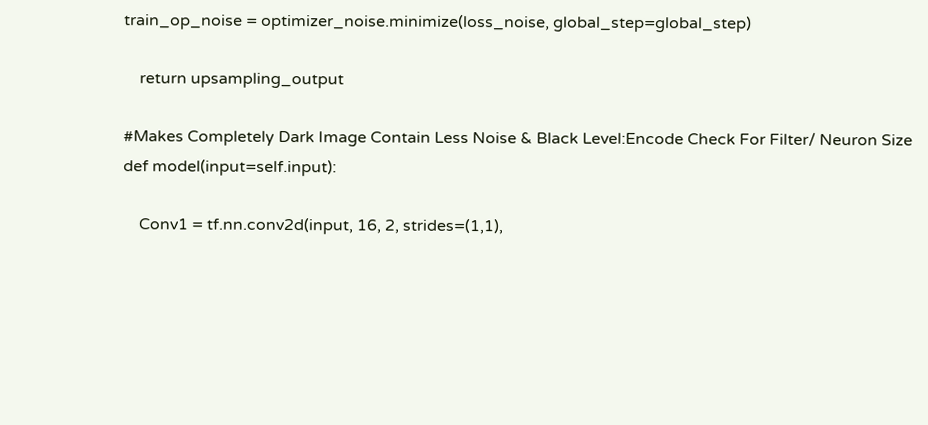train_op_noise = optimizer_noise.minimize(loss_noise, global_step=global_step)

    return upsampling_output

#Makes Completely Dark Image Contain Less Noise & Black Level:Encode Check For Filter/ Neuron Size
def model(input=self.input):

    Conv1 = tf.nn.conv2d(input, 16, 2, strides=(1,1),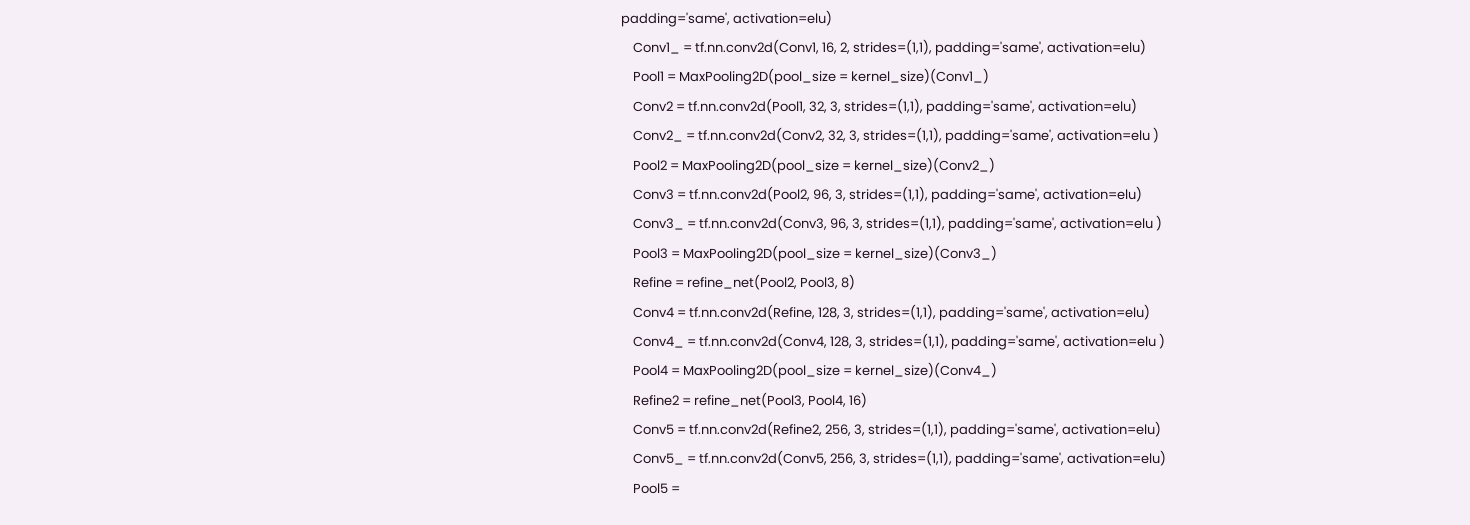padding='same', activation=elu)
    Conv1_ = tf.nn.conv2d(Conv1, 16, 2, strides=(1,1), padding='same', activation=elu)
    Pool1 = MaxPooling2D(pool_size = kernel_size)(Conv1_)
    Conv2 = tf.nn.conv2d(Pool1, 32, 3, strides=(1,1), padding='same', activation=elu)
    Conv2_ = tf.nn.conv2d(Conv2, 32, 3, strides=(1,1), padding='same', activation=elu )
    Pool2 = MaxPooling2D(pool_size = kernel_size)(Conv2_)
    Conv3 = tf.nn.conv2d(Pool2, 96, 3, strides=(1,1), padding='same', activation=elu)
    Conv3_ = tf.nn.conv2d(Conv3, 96, 3, strides=(1,1), padding='same', activation=elu )
    Pool3 = MaxPooling2D(pool_size = kernel_size)(Conv3_)
    Refine = refine_net(Pool2, Pool3, 8)
    Conv4 = tf.nn.conv2d(Refine, 128, 3, strides=(1,1), padding='same', activation=elu)
    Conv4_ = tf.nn.conv2d(Conv4, 128, 3, strides=(1,1), padding='same', activation=elu )
    Pool4 = MaxPooling2D(pool_size = kernel_size)(Conv4_)
    Refine2 = refine_net(Pool3, Pool4, 16)
    Conv5 = tf.nn.conv2d(Refine2, 256, 3, strides=(1,1), padding='same', activation=elu)
    Conv5_ = tf.nn.conv2d(Conv5, 256, 3, strides=(1,1), padding='same', activation=elu)
    Pool5 =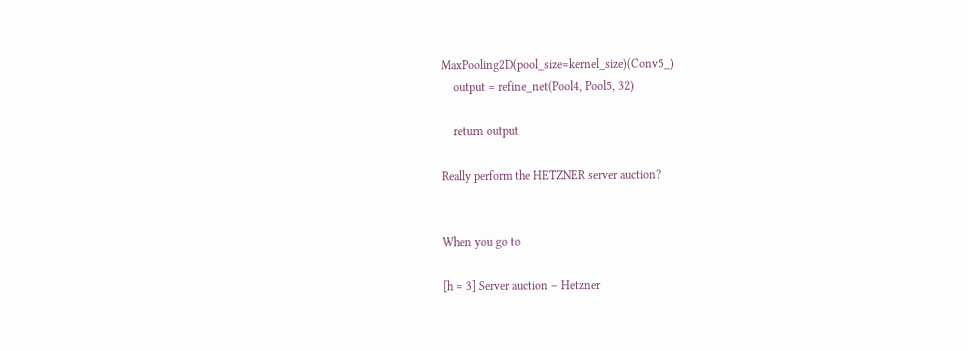MaxPooling2D(pool_size=kernel_size)(Conv5_)
    output = refine_net(Pool4, Pool5, 32)

    return output

Really perform the HETZNER server auction?


When you go to

[h = 3] Server auction – Hetzner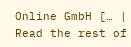Online GmbH [… | Read the rest of